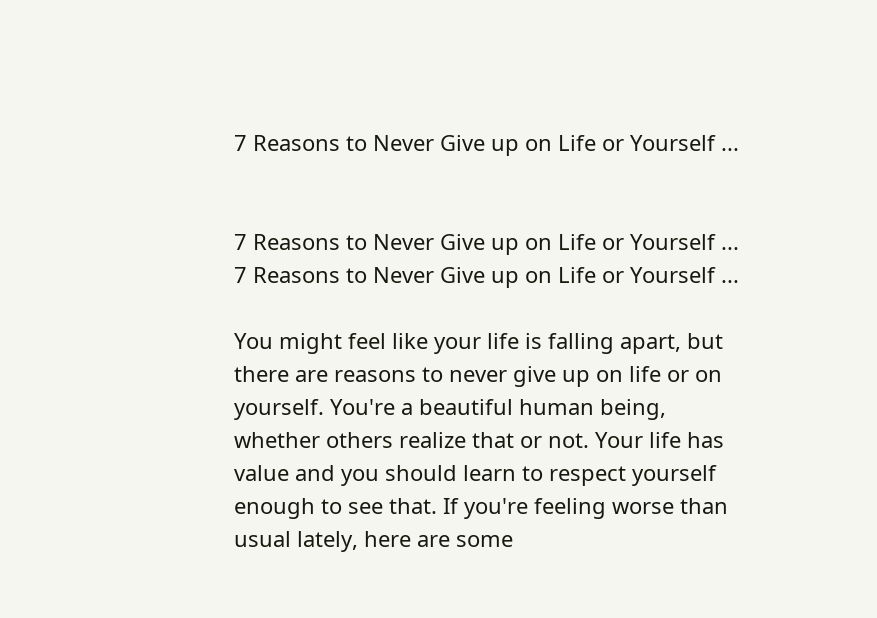7 Reasons to Never Give up on Life or Yourself ...


7 Reasons to Never Give up on Life or Yourself ...
7 Reasons to Never Give up on Life or Yourself ...

You might feel like your life is falling apart, but there are reasons to never give up on life or on yourself. You're a beautiful human being, whether others realize that or not. Your life has value and you should learn to respect yourself enough to see that. If you're feeling worse than usual lately, here are some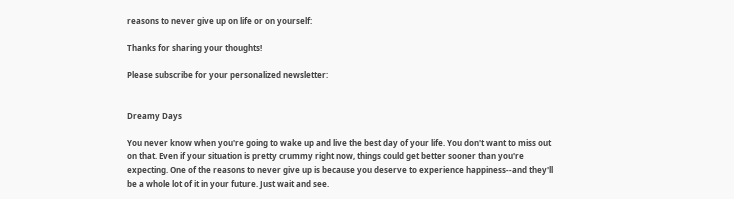reasons to never give up on life or on yourself:

Thanks for sharing your thoughts!

Please subscribe for your personalized newsletter:


Dreamy Days

You never know when you're going to wake up and live the best day of your life. You don't want to miss out on that. Even if your situation is pretty crummy right now, things could get better sooner than you're expecting. One of the reasons to never give up is because you deserve to experience happiness--and they'll be a whole lot of it in your future. Just wait and see.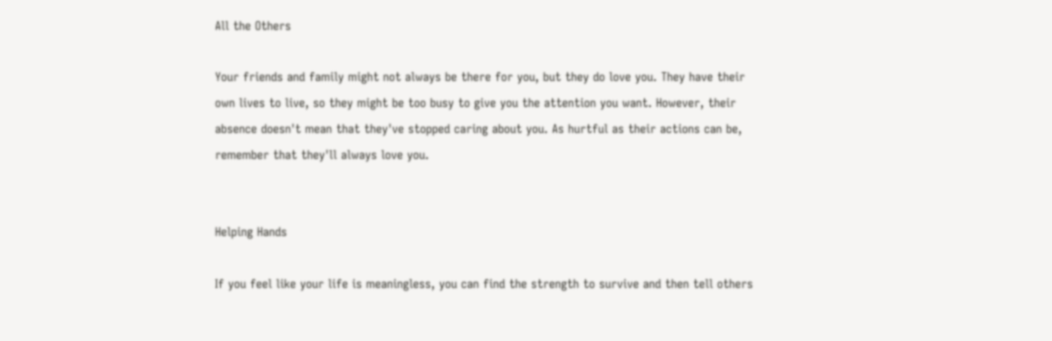All the Others

Your friends and family might not always be there for you, but they do love you. They have their own lives to live, so they might be too busy to give you the attention you want. However, their absence doesn't mean that they've stopped caring about you. As hurtful as their actions can be, remember that they'll always love you.


Helping Hands

If you feel like your life is meaningless, you can find the strength to survive and then tell others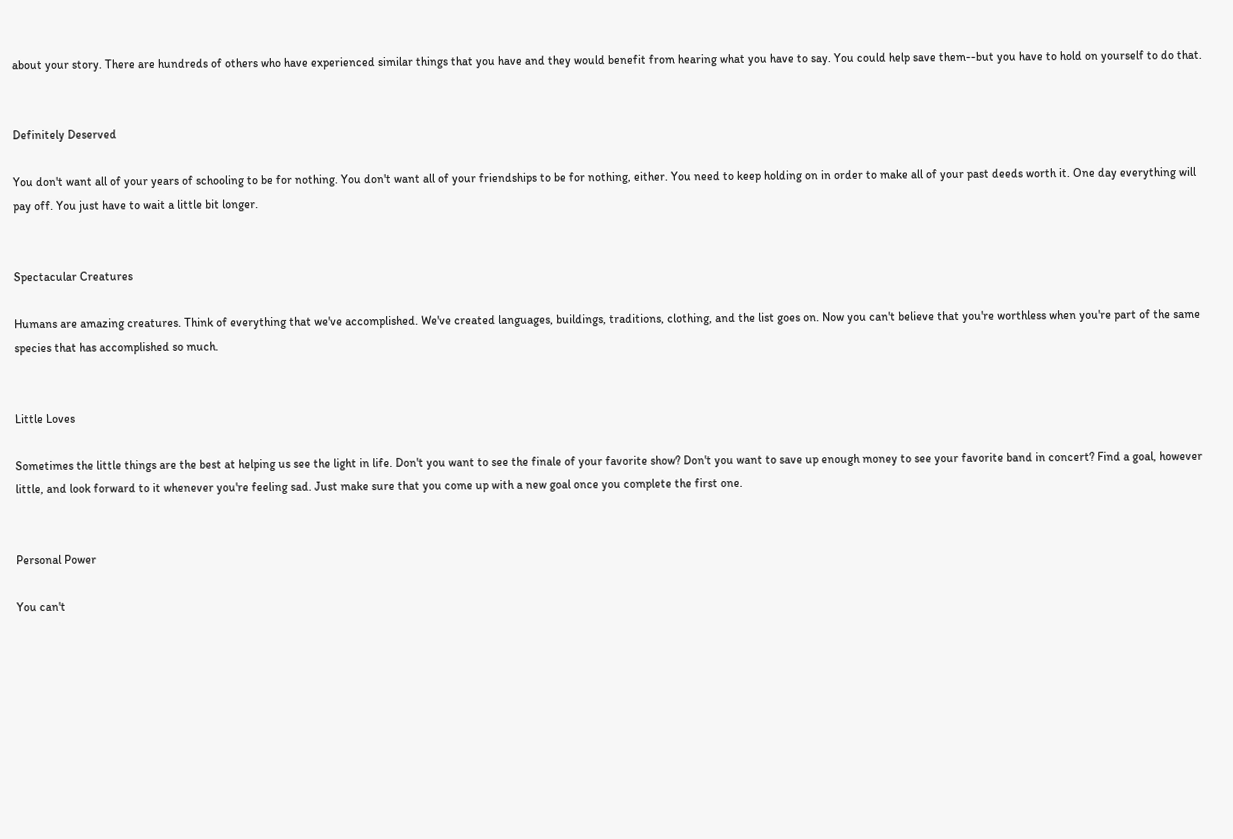about your story. There are hundreds of others who have experienced similar things that you have and they would benefit from hearing what you have to say. You could help save them--but you have to hold on yourself to do that.


Definitely Deserved

You don't want all of your years of schooling to be for nothing. You don't want all of your friendships to be for nothing, either. You need to keep holding on in order to make all of your past deeds worth it. One day everything will pay off. You just have to wait a little bit longer.


Spectacular Creatures

Humans are amazing creatures. Think of everything that we've accomplished. We've created languages, buildings, traditions, clothing, and the list goes on. Now you can't believe that you're worthless when you're part of the same species that has accomplished so much.


Little Loves

Sometimes the little things are the best at helping us see the light in life. Don't you want to see the finale of your favorite show? Don't you want to save up enough money to see your favorite band in concert? Find a goal, however little, and look forward to it whenever you're feeling sad. Just make sure that you come up with a new goal once you complete the first one.


Personal Power

You can't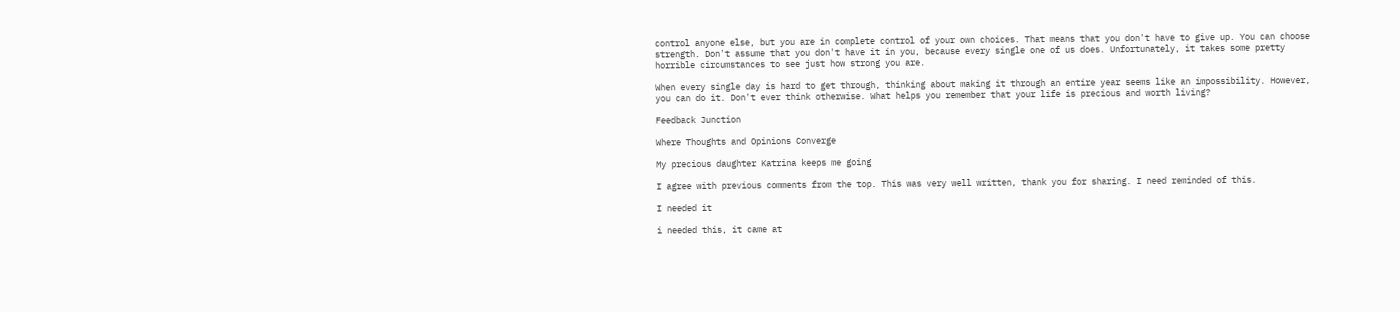control anyone else, but you are in complete control of your own choices. That means that you don't have to give up. You can choose strength. Don't assume that you don't have it in you, because every single one of us does. Unfortunately, it takes some pretty horrible circumstances to see just how strong you are.

When every single day is hard to get through, thinking about making it through an entire year seems like an impossibility. However, you can do it. Don't ever think otherwise. What helps you remember that your life is precious and worth living?

Feedback Junction

Where Thoughts and Opinions Converge

My precious daughter Katrina keeps me going

I agree with previous comments from the top. This was very well written, thank you for sharing. I need reminded of this.

I needed it

i needed this, it came at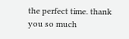the perfect time. thank you so much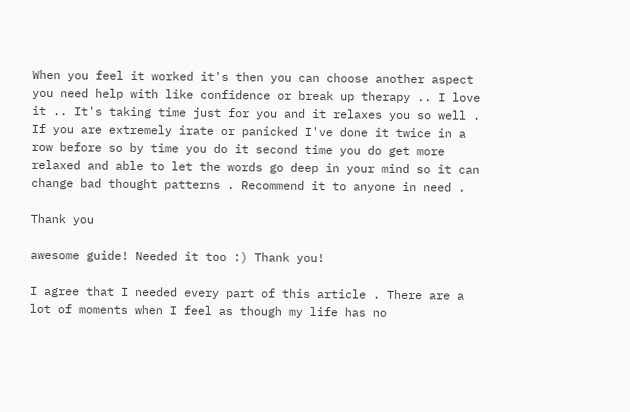When you feel it worked it's then you can choose another aspect you need help with like confidence or break up therapy .. I love it .. It's taking time just for you and it relaxes you so well . If you are extremely irate or panicked I've done it twice in a row before so by time you do it second time you do get more relaxed and able to let the words go deep in your mind so it can change bad thought patterns . Recommend it to anyone in need .

Thank you

awesome guide! Needed it too :) Thank you!

I agree that I needed every part of this article . There are a lot of moments when I feel as though my life has no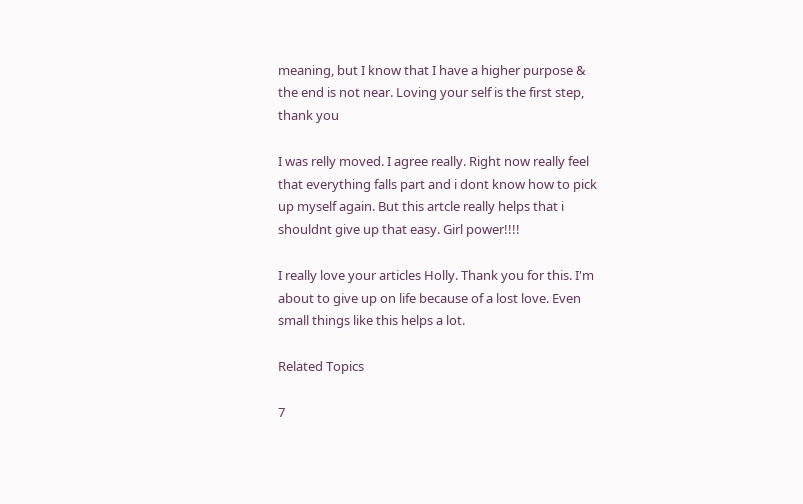meaning, but I know that I have a higher purpose & the end is not near. Loving your self is the first step, thank you

I was relly moved. I agree really. Right now really feel that everything falls part and i dont know how to pick up myself again. But this artcle really helps that i shouldnt give up that easy. Girl power!!!!

I really love your articles Holly. Thank you for this. I'm about to give up on life because of a lost love. Even small things like this helps a lot.

Related Topics

7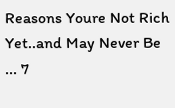Reasons Youre Not Rich Yet..and May Never Be ... 7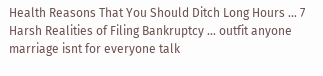Health Reasons That You Should Ditch Long Hours ... 7 Harsh Realities of Filing Bankruptcy ... outfit anyone marriage isnt for everyone talk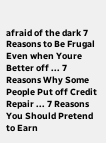afraid of the dark 7 Reasons to Be Frugal Even when Youre Better off ... 7 Reasons Why Some People Put off Credit Repair ... 7 Reasons You Should Pretend to Earn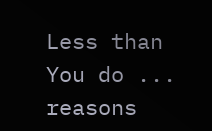Less than You do ... reasons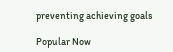preventing achieving goals

Popular Now